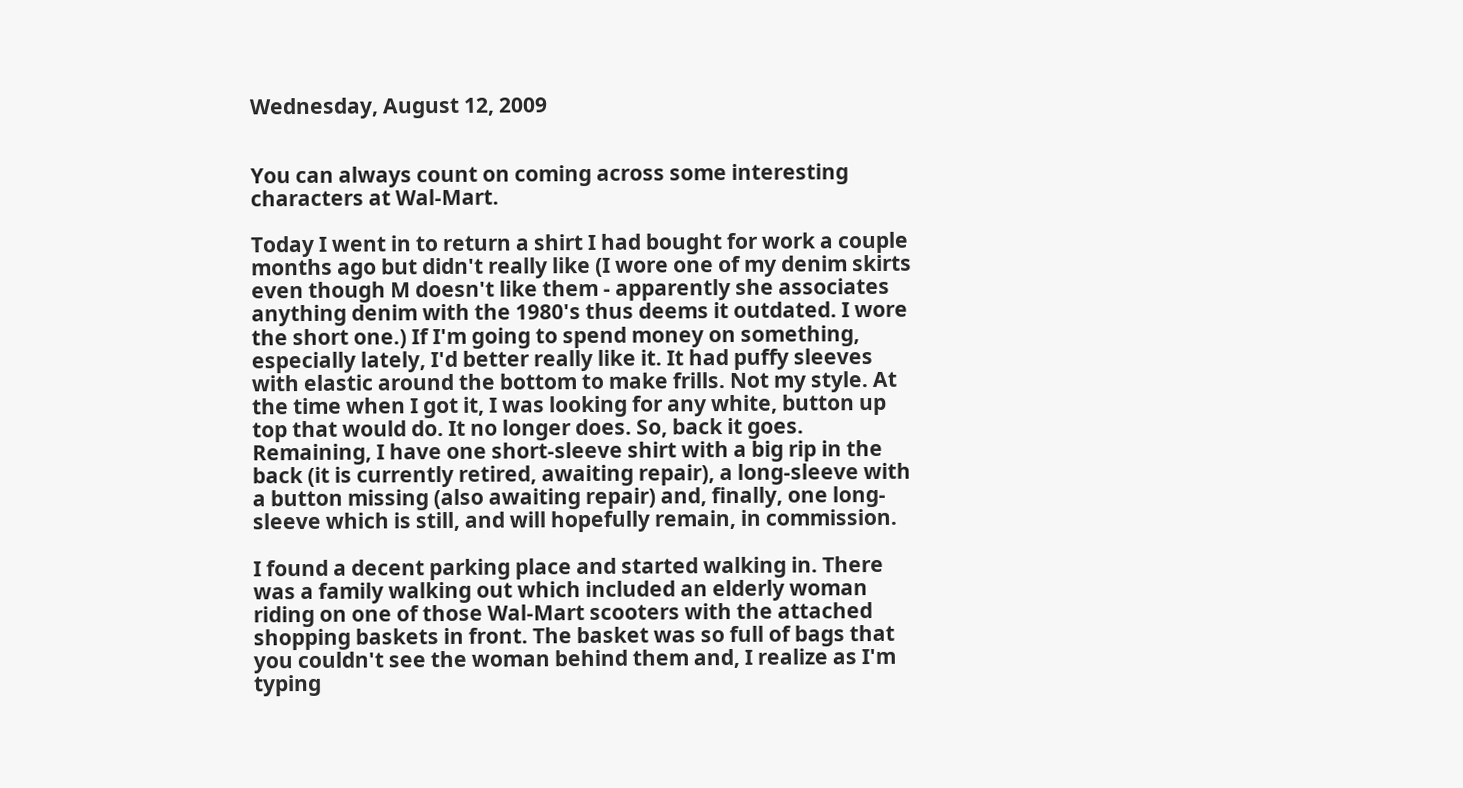Wednesday, August 12, 2009


You can always count on coming across some interesting characters at Wal-Mart.

Today I went in to return a shirt I had bought for work a couple months ago but didn't really like (I wore one of my denim skirts even though M doesn't like them - apparently she associates anything denim with the 1980's thus deems it outdated. I wore the short one.) If I'm going to spend money on something, especially lately, I'd better really like it. It had puffy sleeves with elastic around the bottom to make frills. Not my style. At the time when I got it, I was looking for any white, button up top that would do. It no longer does. So, back it goes. Remaining, I have one short-sleeve shirt with a big rip in the back (it is currently retired, awaiting repair), a long-sleeve with a button missing (also awaiting repair) and, finally, one long-sleeve which is still, and will hopefully remain, in commission.

I found a decent parking place and started walking in. There was a family walking out which included an elderly woman riding on one of those Wal-Mart scooters with the attached shopping baskets in front. The basket was so full of bags that you couldn't see the woman behind them and, I realize as I'm typing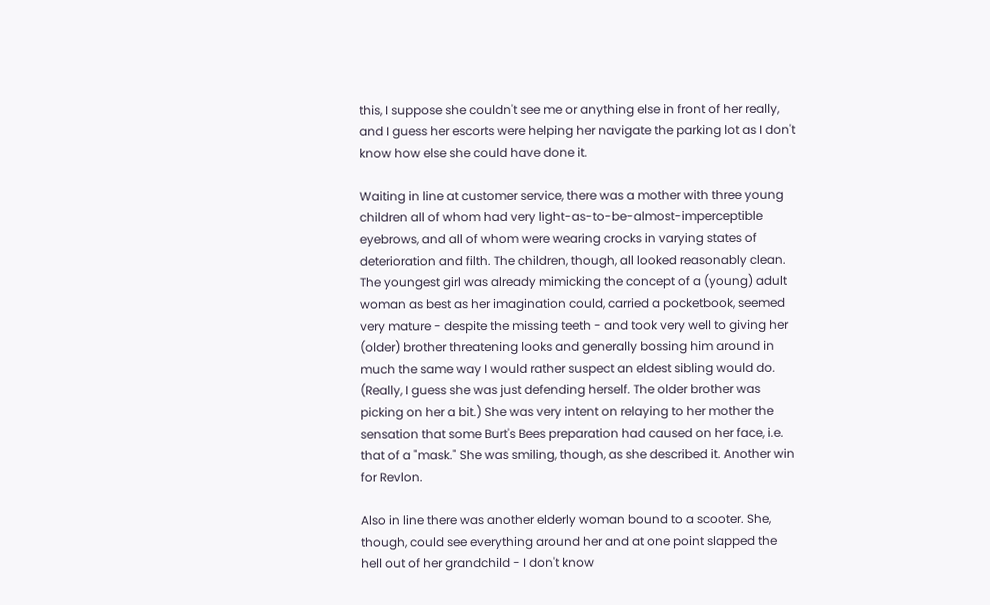this, I suppose she couldn't see me or anything else in front of her really, and I guess her escorts were helping her navigate the parking lot as I don't know how else she could have done it.

Waiting in line at customer service, there was a mother with three young children all of whom had very light-as-to-be-almost-imperceptible eyebrows, and all of whom were wearing crocks in varying states of deterioration and filth. The children, though, all looked reasonably clean. The youngest girl was already mimicking the concept of a (young) adult woman as best as her imagination could, carried a pocketbook, seemed very mature - despite the missing teeth - and took very well to giving her (older) brother threatening looks and generally bossing him around in much the same way I would rather suspect an eldest sibling would do. (Really, I guess she was just defending herself. The older brother was picking on her a bit.) She was very intent on relaying to her mother the sensation that some Burt's Bees preparation had caused on her face, i.e. that of a "mask." She was smiling, though, as she described it. Another win for Revlon.

Also in line there was another elderly woman bound to a scooter. She, though, could see everything around her and at one point slapped the hell out of her grandchild - I don't know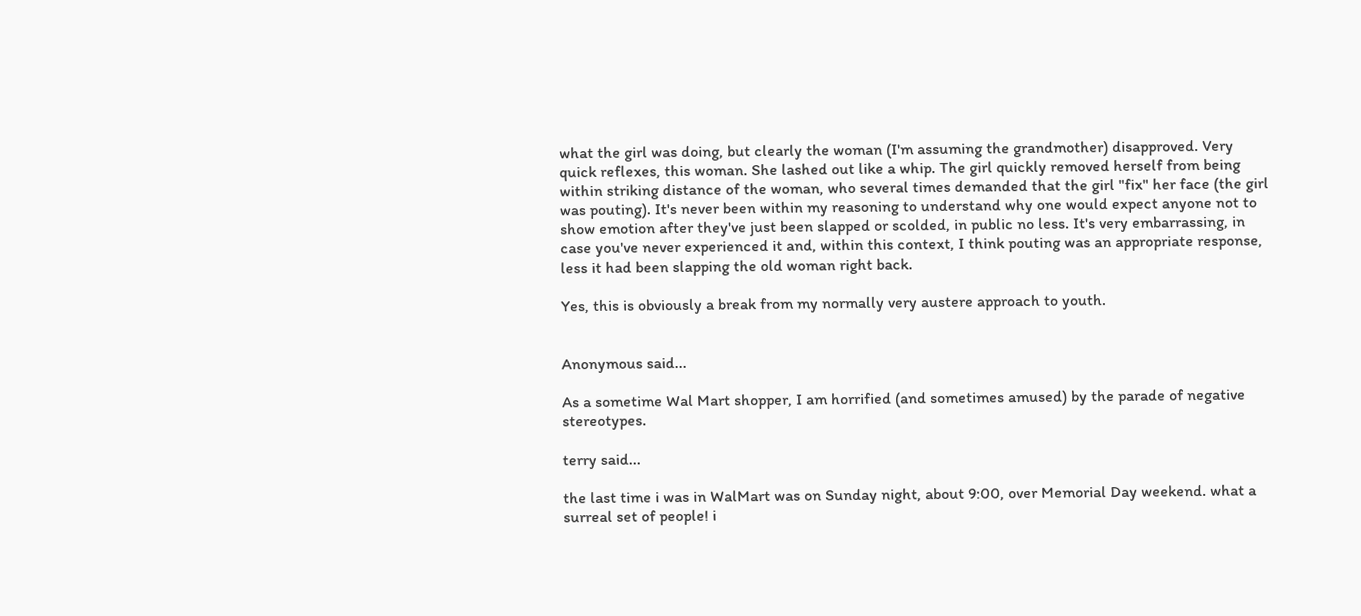what the girl was doing, but clearly the woman (I'm assuming the grandmother) disapproved. Very quick reflexes, this woman. She lashed out like a whip. The girl quickly removed herself from being within striking distance of the woman, who several times demanded that the girl "fix" her face (the girl was pouting). It's never been within my reasoning to understand why one would expect anyone not to show emotion after they've just been slapped or scolded, in public no less. It's very embarrassing, in case you've never experienced it and, within this context, I think pouting was an appropriate response, less it had been slapping the old woman right back.

Yes, this is obviously a break from my normally very austere approach to youth.


Anonymous said...

As a sometime Wal Mart shopper, I am horrified (and sometimes amused) by the parade of negative stereotypes.

terry said...

the last time i was in WalMart was on Sunday night, about 9:00, over Memorial Day weekend. what a surreal set of people! i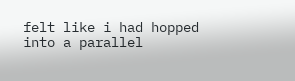felt like i had hopped into a parallel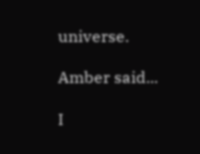universe.

Amber said...

I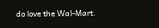do love the Wal-Mart.